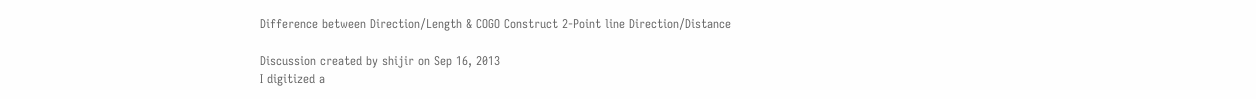Difference between Direction/Length & COGO Construct 2-Point line Direction/Distance

Discussion created by shijir on Sep 16, 2013
I digitized a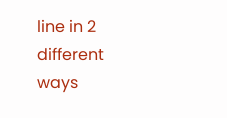line in 2 different ways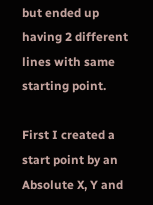but ended up having 2 different lines with same starting point.

First I created a start point by an Absolute X, Y and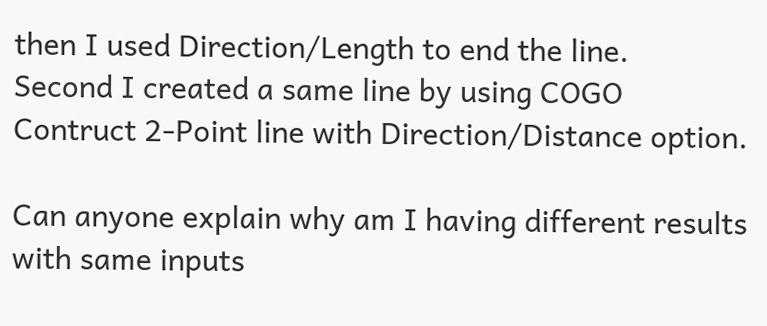then I used Direction/Length to end the line.
Second I created a same line by using COGO Contruct 2-Point line with Direction/Distance option.

Can anyone explain why am I having different results with same inputs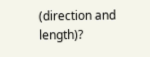(direction and length)?